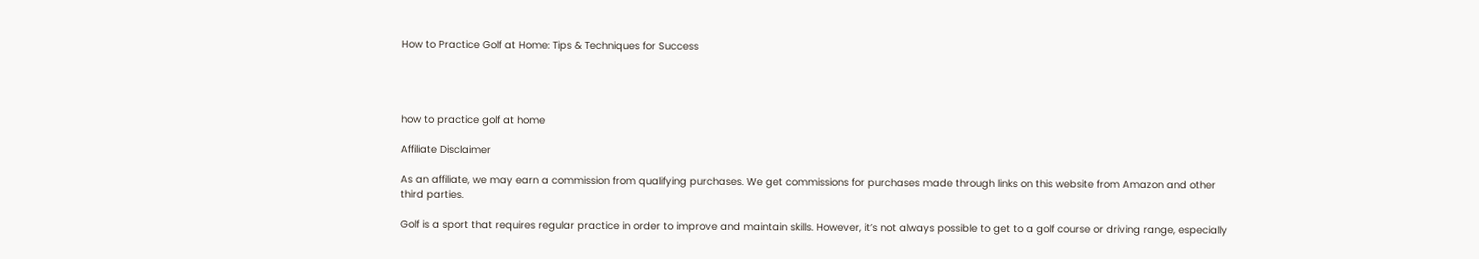How to Practice Golf at Home: Tips & Techniques for Success




how to practice golf at home

Affiliate Disclaimer

As an affiliate, we may earn a commission from qualifying purchases. We get commissions for purchases made through links on this website from Amazon and other third parties.

Golf is a sport that requires regular practice in order to improve and maintain skills. However, it’s not always possible to get to a golf course or driving range, especially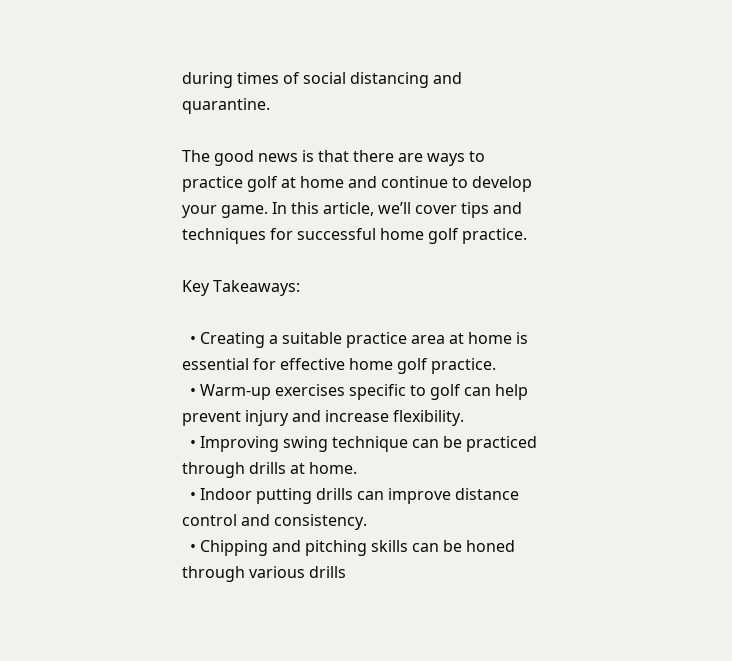during times of social distancing and quarantine.

The good news is that there are ways to practice golf at home and continue to develop your game. In this article, we’ll cover tips and techniques for successful home golf practice.

Key Takeaways:

  • Creating a suitable practice area at home is essential for effective home golf practice.
  • Warm-up exercises specific to golf can help prevent injury and increase flexibility.
  • Improving swing technique can be practiced through drills at home.
  • Indoor putting drills can improve distance control and consistency.
  • Chipping and pitching skills can be honed through various drills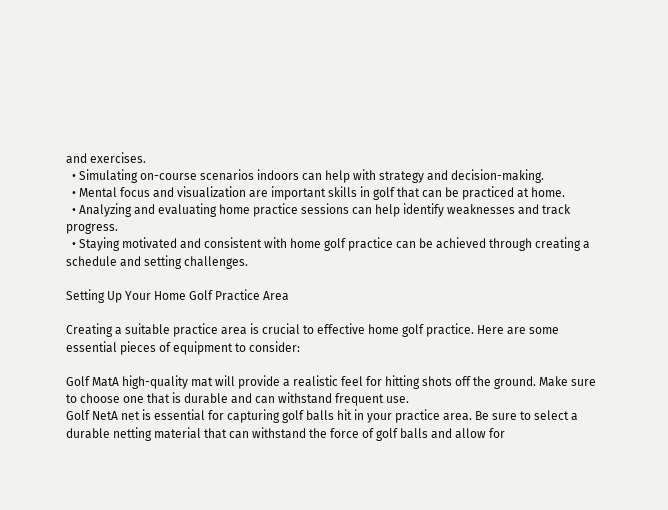and exercises.
  • Simulating on-course scenarios indoors can help with strategy and decision-making.
  • Mental focus and visualization are important skills in golf that can be practiced at home.
  • Analyzing and evaluating home practice sessions can help identify weaknesses and track progress.
  • Staying motivated and consistent with home golf practice can be achieved through creating a schedule and setting challenges.

Setting Up Your Home Golf Practice Area

Creating a suitable practice area is crucial to effective home golf practice. Here are some essential pieces of equipment to consider:

Golf MatA high-quality mat will provide a realistic feel for hitting shots off the ground. Make sure to choose one that is durable and can withstand frequent use.
Golf NetA net is essential for capturing golf balls hit in your practice area. Be sure to select a durable netting material that can withstand the force of golf balls and allow for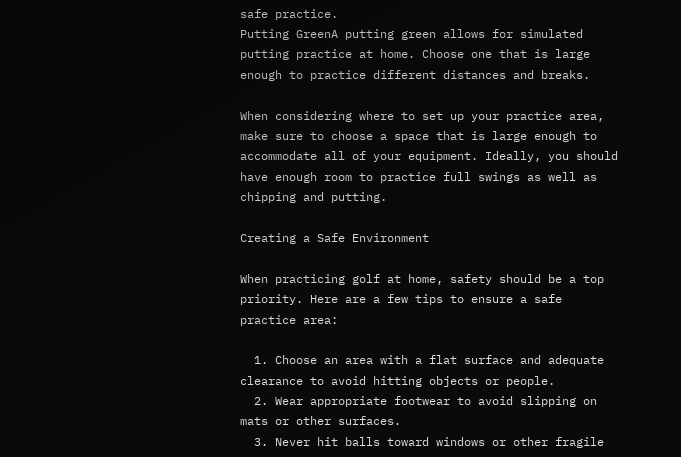safe practice.
Putting GreenA putting green allows for simulated putting practice at home. Choose one that is large enough to practice different distances and breaks.

When considering where to set up your practice area, make sure to choose a space that is large enough to accommodate all of your equipment. Ideally, you should have enough room to practice full swings as well as chipping and putting.

Creating a Safe Environment

When practicing golf at home, safety should be a top priority. Here are a few tips to ensure a safe practice area:

  1. Choose an area with a flat surface and adequate clearance to avoid hitting objects or people.
  2. Wear appropriate footwear to avoid slipping on mats or other surfaces.
  3. Never hit balls toward windows or other fragile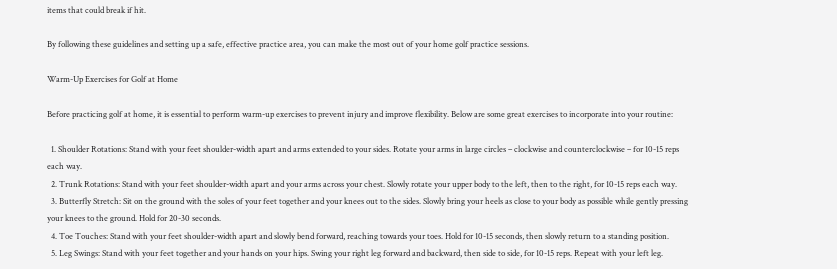items that could break if hit.

By following these guidelines and setting up a safe, effective practice area, you can make the most out of your home golf practice sessions.

Warm-Up Exercises for Golf at Home

Before practicing golf at home, it is essential to perform warm-up exercises to prevent injury and improve flexibility. Below are some great exercises to incorporate into your routine:

  1. Shoulder Rotations: Stand with your feet shoulder-width apart and arms extended to your sides. Rotate your arms in large circles – clockwise and counterclockwise – for 10-15 reps each way.
  2. Trunk Rotations: Stand with your feet shoulder-width apart and your arms across your chest. Slowly rotate your upper body to the left, then to the right, for 10-15 reps each way.
  3. Butterfly Stretch: Sit on the ground with the soles of your feet together and your knees out to the sides. Slowly bring your heels as close to your body as possible while gently pressing your knees to the ground. Hold for 20-30 seconds.
  4. Toe Touches: Stand with your feet shoulder-width apart and slowly bend forward, reaching towards your toes. Hold for 10-15 seconds, then slowly return to a standing position.
  5. Leg Swings: Stand with your feet together and your hands on your hips. Swing your right leg forward and backward, then side to side, for 10-15 reps. Repeat with your left leg.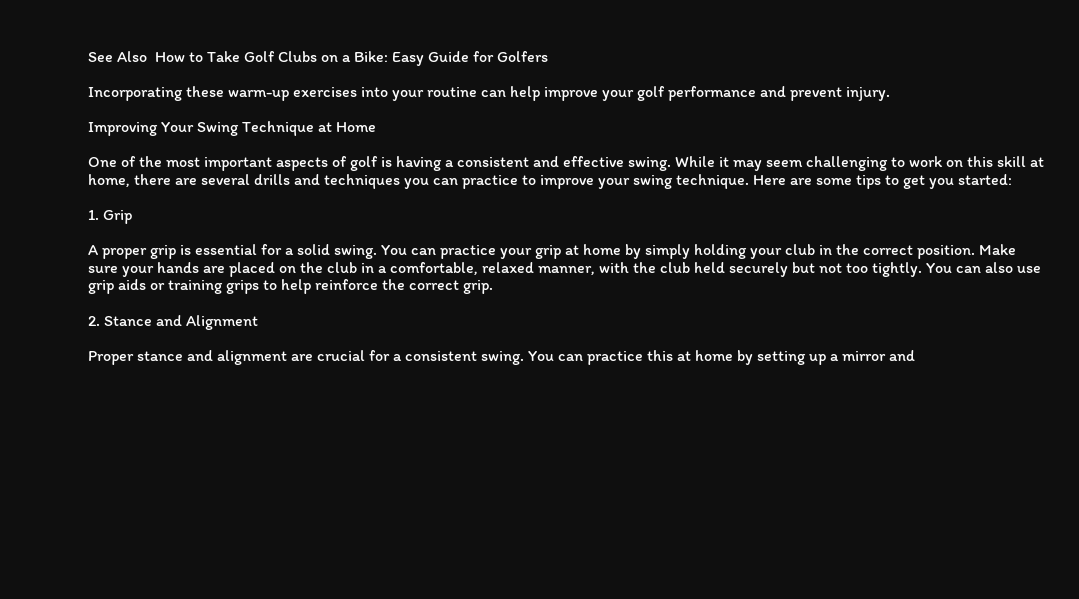See Also  How to Take Golf Clubs on a Bike: Easy Guide for Golfers

Incorporating these warm-up exercises into your routine can help improve your golf performance and prevent injury.

Improving Your Swing Technique at Home

One of the most important aspects of golf is having a consistent and effective swing. While it may seem challenging to work on this skill at home, there are several drills and techniques you can practice to improve your swing technique. Here are some tips to get you started:

1. Grip

A proper grip is essential for a solid swing. You can practice your grip at home by simply holding your club in the correct position. Make sure your hands are placed on the club in a comfortable, relaxed manner, with the club held securely but not too tightly. You can also use grip aids or training grips to help reinforce the correct grip.

2. Stance and Alignment

Proper stance and alignment are crucial for a consistent swing. You can practice this at home by setting up a mirror and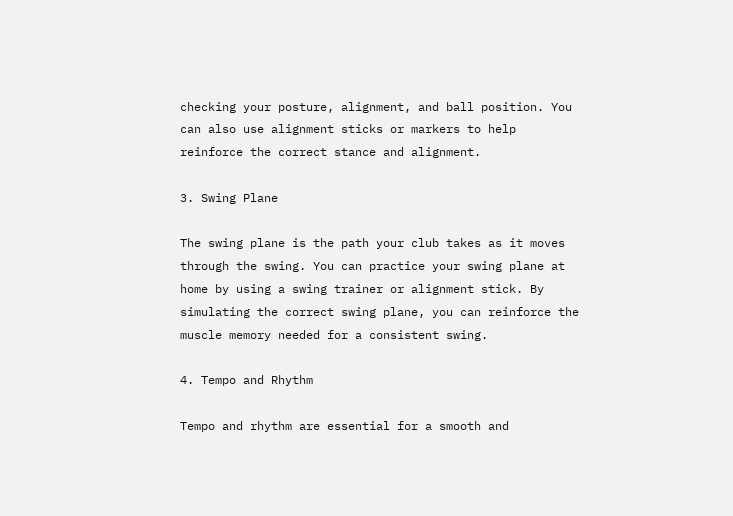checking your posture, alignment, and ball position. You can also use alignment sticks or markers to help reinforce the correct stance and alignment.

3. Swing Plane

The swing plane is the path your club takes as it moves through the swing. You can practice your swing plane at home by using a swing trainer or alignment stick. By simulating the correct swing plane, you can reinforce the muscle memory needed for a consistent swing.

4. Tempo and Rhythm

Tempo and rhythm are essential for a smooth and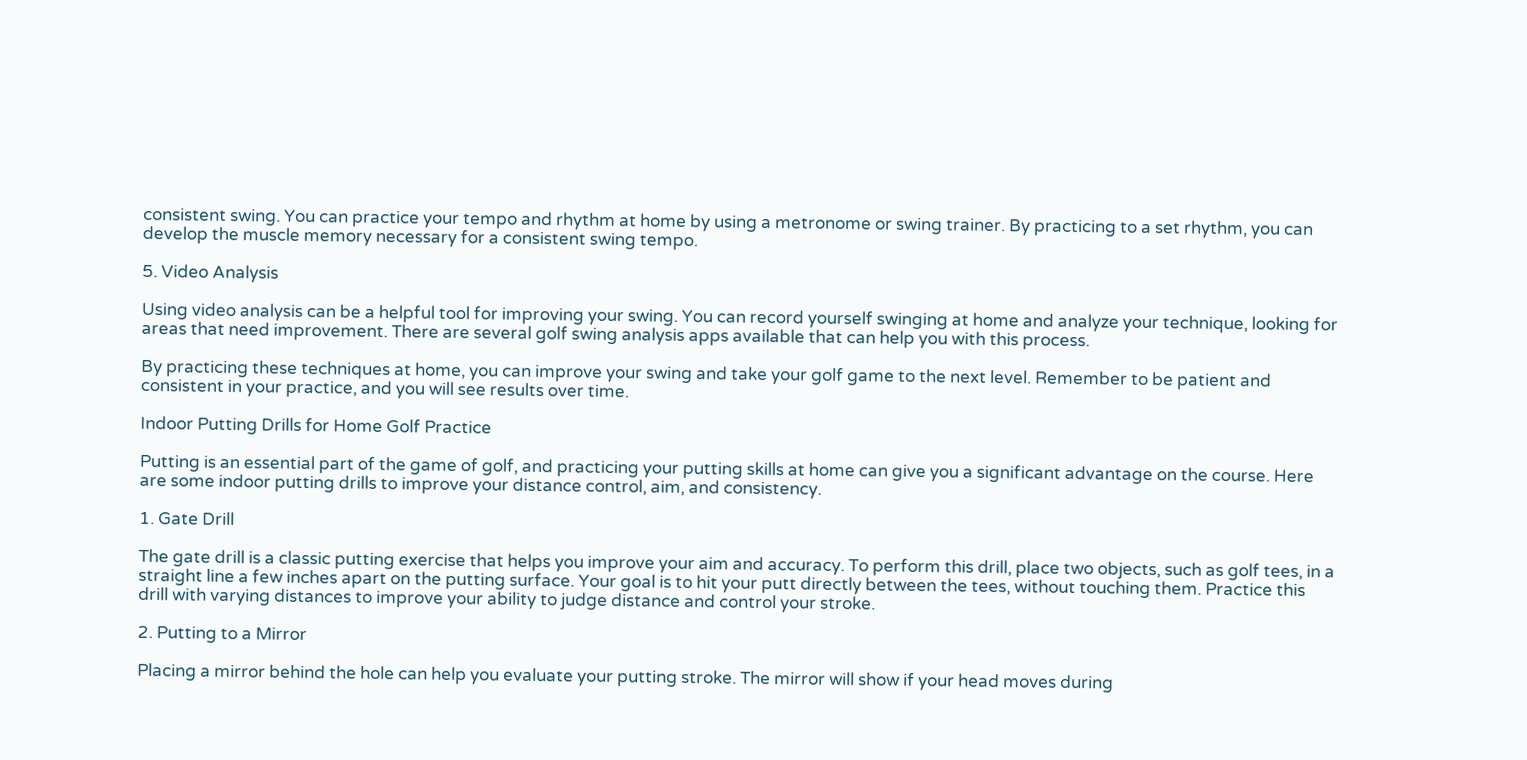consistent swing. You can practice your tempo and rhythm at home by using a metronome or swing trainer. By practicing to a set rhythm, you can develop the muscle memory necessary for a consistent swing tempo.

5. Video Analysis

Using video analysis can be a helpful tool for improving your swing. You can record yourself swinging at home and analyze your technique, looking for areas that need improvement. There are several golf swing analysis apps available that can help you with this process.

By practicing these techniques at home, you can improve your swing and take your golf game to the next level. Remember to be patient and consistent in your practice, and you will see results over time.

Indoor Putting Drills for Home Golf Practice

Putting is an essential part of the game of golf, and practicing your putting skills at home can give you a significant advantage on the course. Here are some indoor putting drills to improve your distance control, aim, and consistency.

1. Gate Drill

The gate drill is a classic putting exercise that helps you improve your aim and accuracy. To perform this drill, place two objects, such as golf tees, in a straight line a few inches apart on the putting surface. Your goal is to hit your putt directly between the tees, without touching them. Practice this drill with varying distances to improve your ability to judge distance and control your stroke.

2. Putting to a Mirror

Placing a mirror behind the hole can help you evaluate your putting stroke. The mirror will show if your head moves during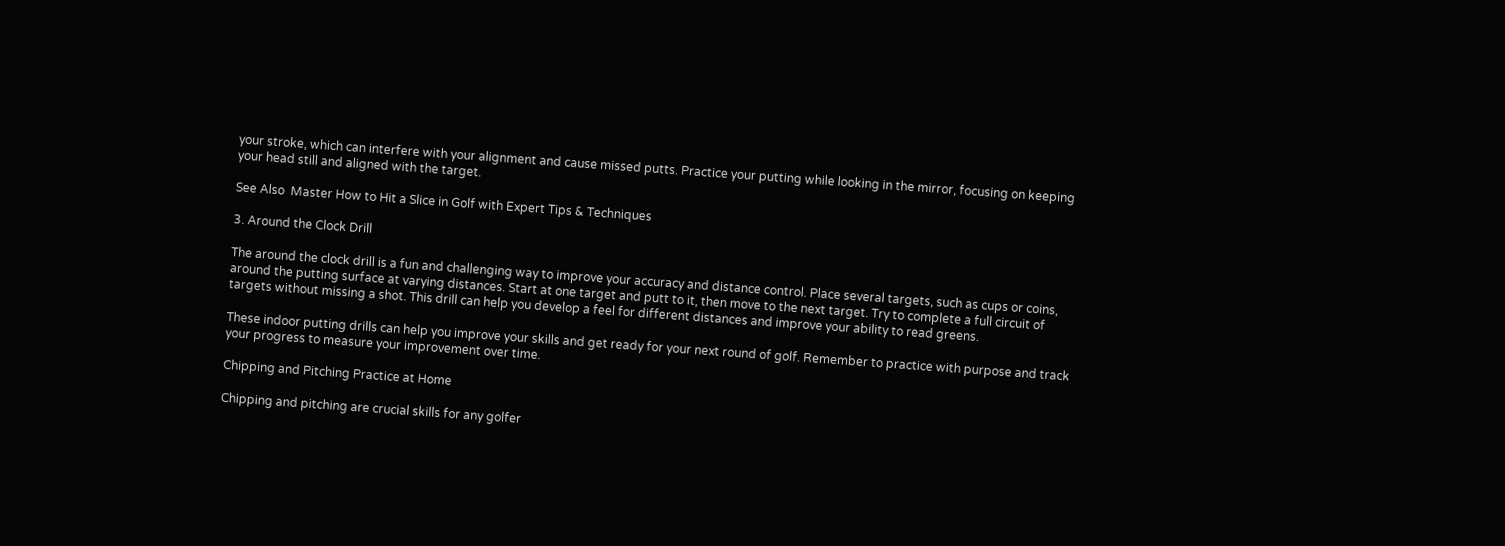your stroke, which can interfere with your alignment and cause missed putts. Practice your putting while looking in the mirror, focusing on keeping your head still and aligned with the target.

See Also  Master How to Hit a Slice in Golf with Expert Tips & Techniques

3. Around the Clock Drill

The around the clock drill is a fun and challenging way to improve your accuracy and distance control. Place several targets, such as cups or coins, around the putting surface at varying distances. Start at one target and putt to it, then move to the next target. Try to complete a full circuit of targets without missing a shot. This drill can help you develop a feel for different distances and improve your ability to read greens.

These indoor putting drills can help you improve your skills and get ready for your next round of golf. Remember to practice with purpose and track your progress to measure your improvement over time.

Chipping and Pitching Practice at Home

Chipping and pitching are crucial skills for any golfer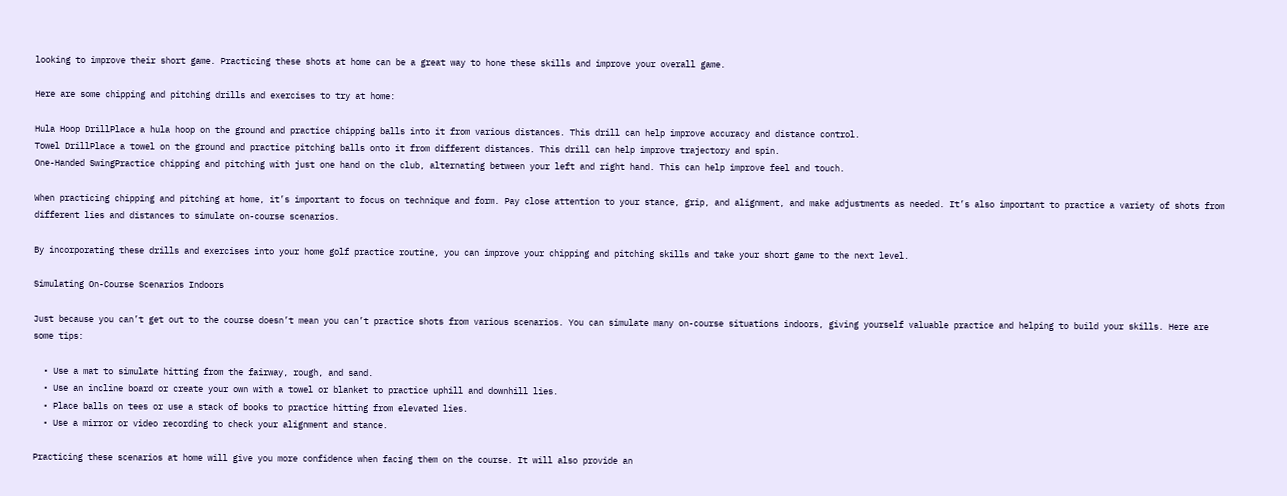looking to improve their short game. Practicing these shots at home can be a great way to hone these skills and improve your overall game.

Here are some chipping and pitching drills and exercises to try at home:

Hula Hoop DrillPlace a hula hoop on the ground and practice chipping balls into it from various distances. This drill can help improve accuracy and distance control.
Towel DrillPlace a towel on the ground and practice pitching balls onto it from different distances. This drill can help improve trajectory and spin.
One-Handed SwingPractice chipping and pitching with just one hand on the club, alternating between your left and right hand. This can help improve feel and touch.

When practicing chipping and pitching at home, it’s important to focus on technique and form. Pay close attention to your stance, grip, and alignment, and make adjustments as needed. It’s also important to practice a variety of shots from different lies and distances to simulate on-course scenarios.

By incorporating these drills and exercises into your home golf practice routine, you can improve your chipping and pitching skills and take your short game to the next level.

Simulating On-Course Scenarios Indoors

Just because you can’t get out to the course doesn’t mean you can’t practice shots from various scenarios. You can simulate many on-course situations indoors, giving yourself valuable practice and helping to build your skills. Here are some tips:

  • Use a mat to simulate hitting from the fairway, rough, and sand.
  • Use an incline board or create your own with a towel or blanket to practice uphill and downhill lies.
  • Place balls on tees or use a stack of books to practice hitting from elevated lies.
  • Use a mirror or video recording to check your alignment and stance.

Practicing these scenarios at home will give you more confidence when facing them on the course. It will also provide an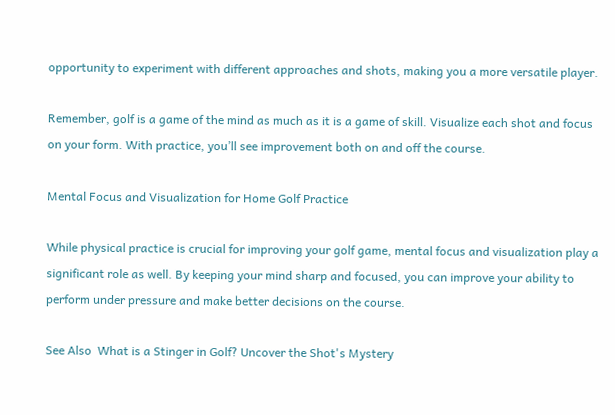opportunity to experiment with different approaches and shots, making you a more versatile player.

Remember, golf is a game of the mind as much as it is a game of skill. Visualize each shot and focus on your form. With practice, you’ll see improvement both on and off the course.

Mental Focus and Visualization for Home Golf Practice

While physical practice is crucial for improving your golf game, mental focus and visualization play a significant role as well. By keeping your mind sharp and focused, you can improve your ability to perform under pressure and make better decisions on the course.

See Also  What is a Stinger in Golf? Uncover the Shot's Mystery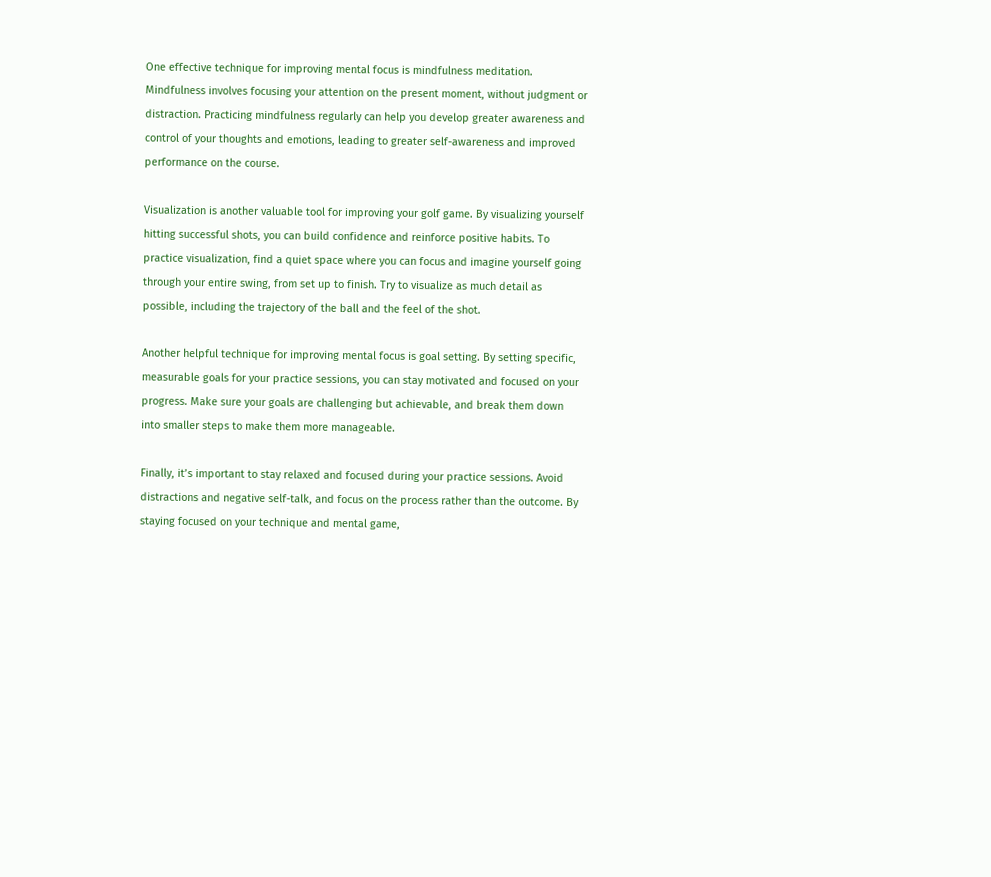One effective technique for improving mental focus is mindfulness meditation. Mindfulness involves focusing your attention on the present moment, without judgment or distraction. Practicing mindfulness regularly can help you develop greater awareness and control of your thoughts and emotions, leading to greater self-awareness and improved performance on the course.

Visualization is another valuable tool for improving your golf game. By visualizing yourself hitting successful shots, you can build confidence and reinforce positive habits. To practice visualization, find a quiet space where you can focus and imagine yourself going through your entire swing, from set up to finish. Try to visualize as much detail as possible, including the trajectory of the ball and the feel of the shot.

Another helpful technique for improving mental focus is goal setting. By setting specific, measurable goals for your practice sessions, you can stay motivated and focused on your progress. Make sure your goals are challenging but achievable, and break them down into smaller steps to make them more manageable.

Finally, it’s important to stay relaxed and focused during your practice sessions. Avoid distractions and negative self-talk, and focus on the process rather than the outcome. By staying focused on your technique and mental game,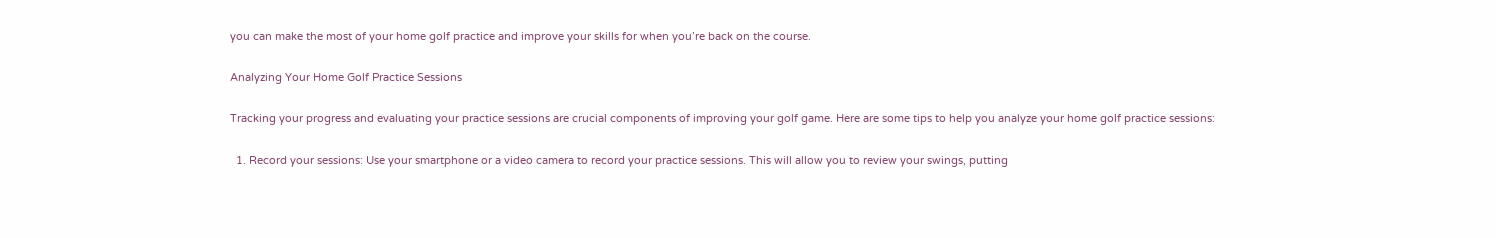you can make the most of your home golf practice and improve your skills for when you’re back on the course.

Analyzing Your Home Golf Practice Sessions

Tracking your progress and evaluating your practice sessions are crucial components of improving your golf game. Here are some tips to help you analyze your home golf practice sessions:

  1. Record your sessions: Use your smartphone or a video camera to record your practice sessions. This will allow you to review your swings, putting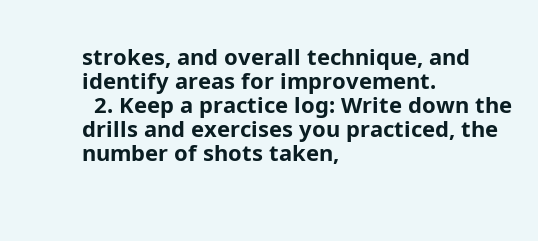strokes, and overall technique, and identify areas for improvement.
  2. Keep a practice log: Write down the drills and exercises you practiced, the number of shots taken,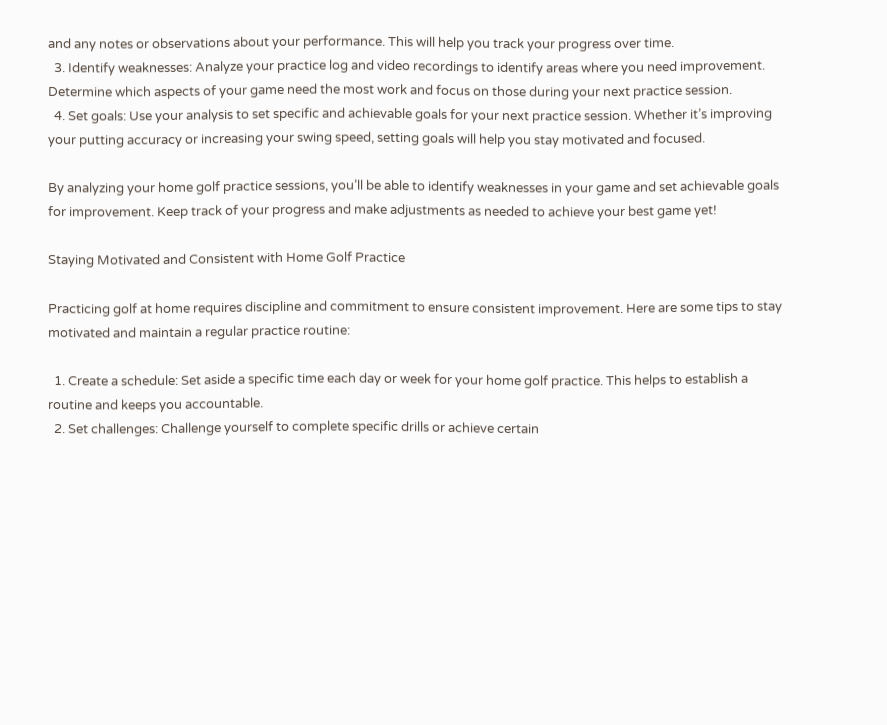and any notes or observations about your performance. This will help you track your progress over time.
  3. Identify weaknesses: Analyze your practice log and video recordings to identify areas where you need improvement. Determine which aspects of your game need the most work and focus on those during your next practice session.
  4. Set goals: Use your analysis to set specific and achievable goals for your next practice session. Whether it’s improving your putting accuracy or increasing your swing speed, setting goals will help you stay motivated and focused.

By analyzing your home golf practice sessions, you’ll be able to identify weaknesses in your game and set achievable goals for improvement. Keep track of your progress and make adjustments as needed to achieve your best game yet!

Staying Motivated and Consistent with Home Golf Practice

Practicing golf at home requires discipline and commitment to ensure consistent improvement. Here are some tips to stay motivated and maintain a regular practice routine:

  1. Create a schedule: Set aside a specific time each day or week for your home golf practice. This helps to establish a routine and keeps you accountable.
  2. Set challenges: Challenge yourself to complete specific drills or achieve certain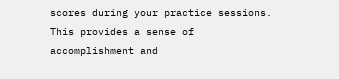scores during your practice sessions. This provides a sense of accomplishment and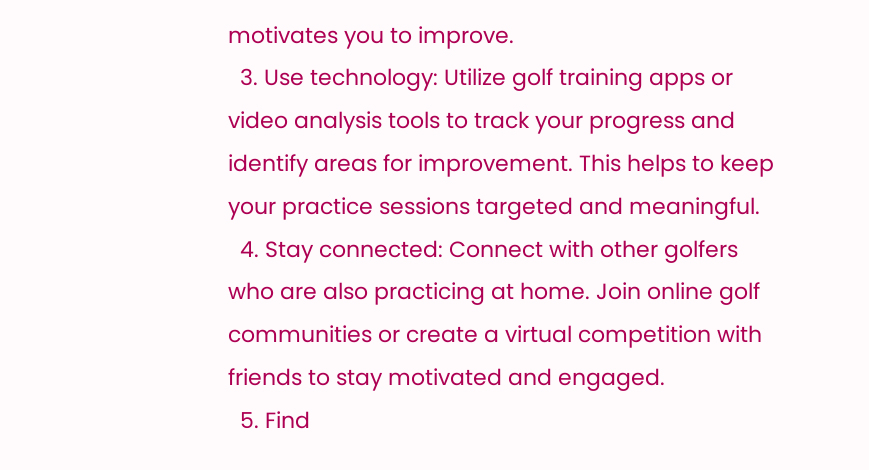motivates you to improve.
  3. Use technology: Utilize golf training apps or video analysis tools to track your progress and identify areas for improvement. This helps to keep your practice sessions targeted and meaningful.
  4. Stay connected: Connect with other golfers who are also practicing at home. Join online golf communities or create a virtual competition with friends to stay motivated and engaged.
  5. Find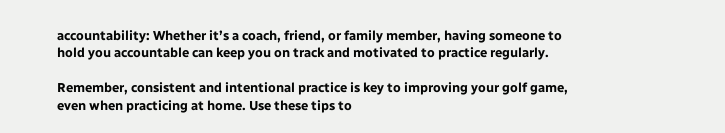accountability: Whether it’s a coach, friend, or family member, having someone to hold you accountable can keep you on track and motivated to practice regularly.

Remember, consistent and intentional practice is key to improving your golf game, even when practicing at home. Use these tips to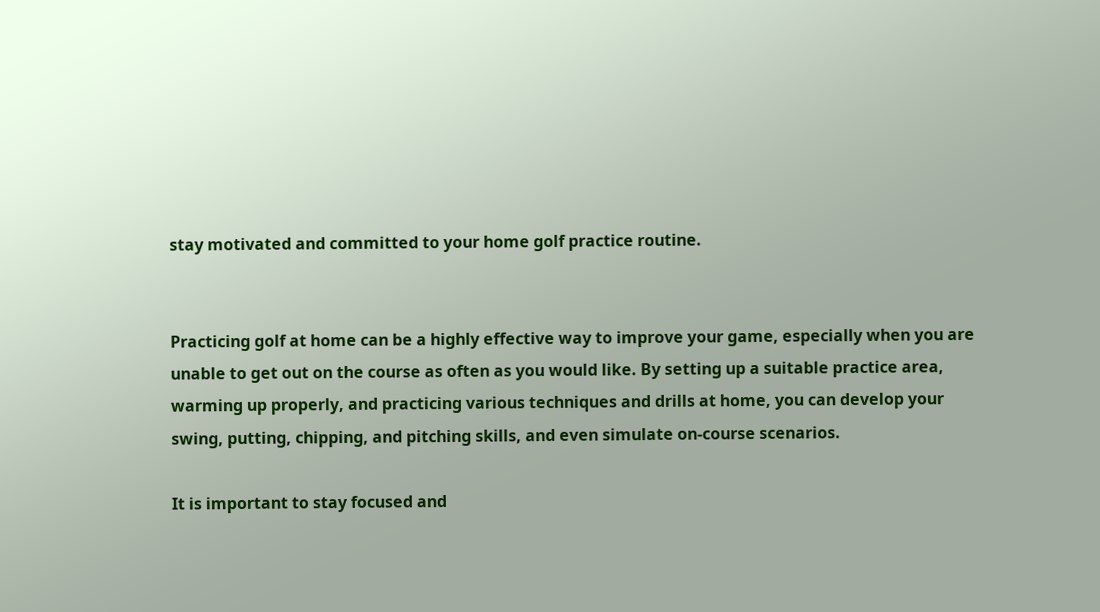stay motivated and committed to your home golf practice routine.


Practicing golf at home can be a highly effective way to improve your game, especially when you are unable to get out on the course as often as you would like. By setting up a suitable practice area, warming up properly, and practicing various techniques and drills at home, you can develop your swing, putting, chipping, and pitching skills, and even simulate on-course scenarios.

It is important to stay focused and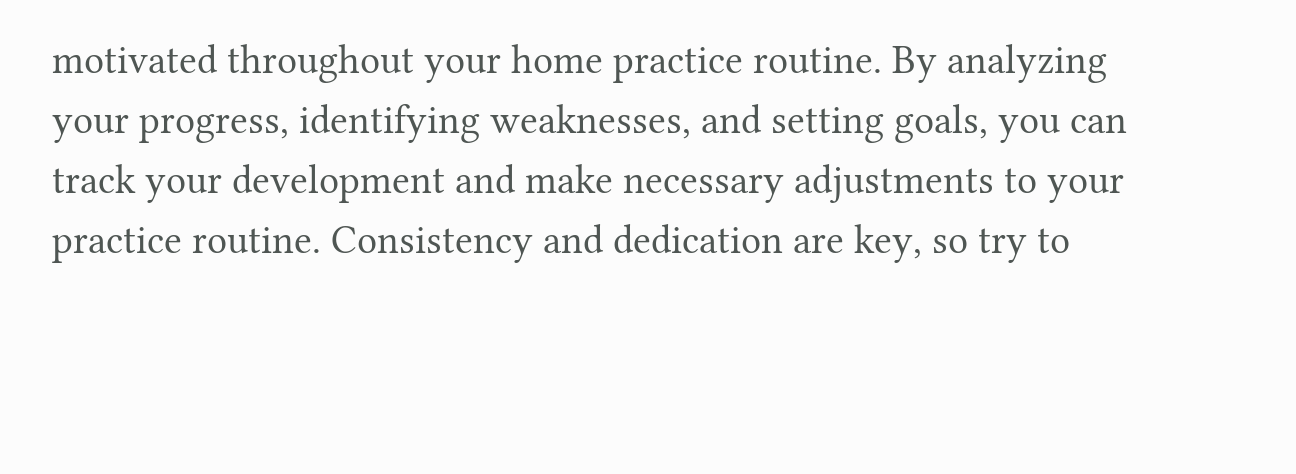motivated throughout your home practice routine. By analyzing your progress, identifying weaknesses, and setting goals, you can track your development and make necessary adjustments to your practice routine. Consistency and dedication are key, so try to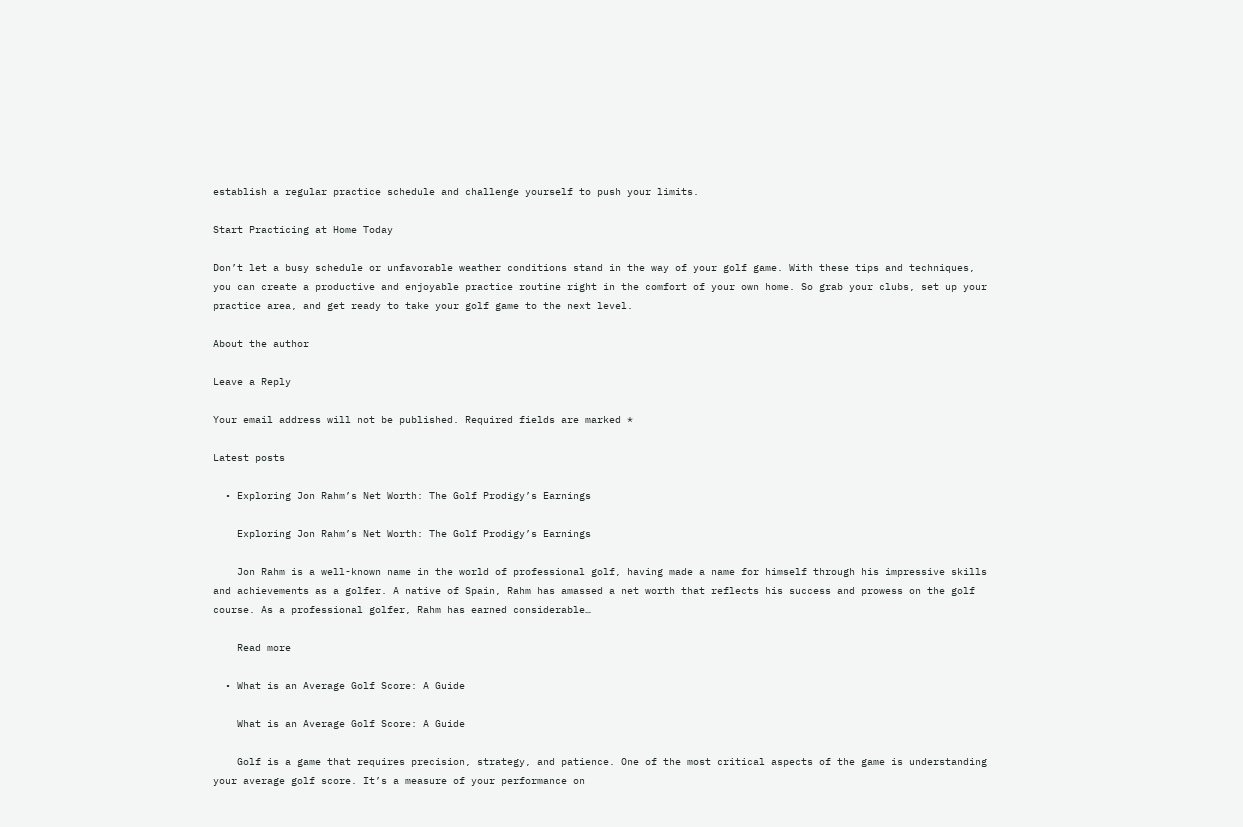establish a regular practice schedule and challenge yourself to push your limits.

Start Practicing at Home Today

Don’t let a busy schedule or unfavorable weather conditions stand in the way of your golf game. With these tips and techniques, you can create a productive and enjoyable practice routine right in the comfort of your own home. So grab your clubs, set up your practice area, and get ready to take your golf game to the next level.

About the author

Leave a Reply

Your email address will not be published. Required fields are marked *

Latest posts

  • Exploring Jon Rahm’s Net Worth: The Golf Prodigy’s Earnings

    Exploring Jon Rahm’s Net Worth: The Golf Prodigy’s Earnings

    Jon Rahm is a well-known name in the world of professional golf, having made a name for himself through his impressive skills and achievements as a golfer. A native of Spain, Rahm has amassed a net worth that reflects his success and prowess on the golf course. As a professional golfer, Rahm has earned considerable…

    Read more

  • What is an Average Golf Score: A Guide

    What is an Average Golf Score: A Guide

    Golf is a game that requires precision, strategy, and patience. One of the most critical aspects of the game is understanding your average golf score. It’s a measure of your performance on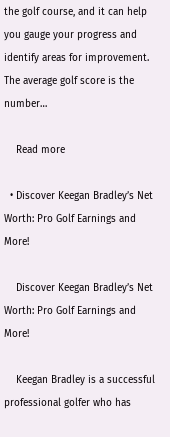the golf course, and it can help you gauge your progress and identify areas for improvement. The average golf score is the number…

    Read more

  • Discover Keegan Bradley’s Net Worth: Pro Golf Earnings and More!

    Discover Keegan Bradley’s Net Worth: Pro Golf Earnings and More!

    Keegan Bradley is a successful professional golfer who has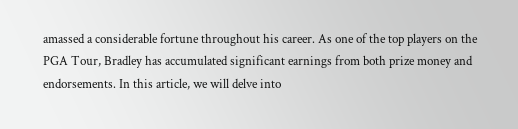amassed a considerable fortune throughout his career. As one of the top players on the PGA Tour, Bradley has accumulated significant earnings from both prize money and endorsements. In this article, we will delve into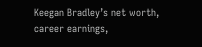Keegan Bradley’s net worth, career earnings,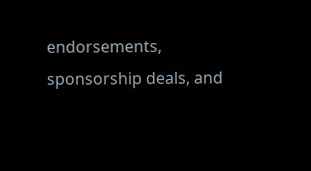endorsements, sponsorship deals, and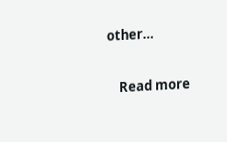other…

    Read more